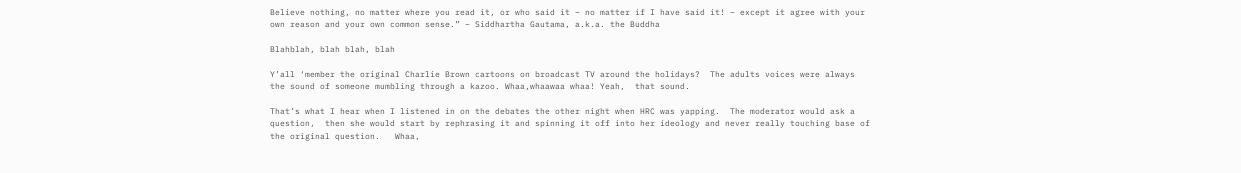Believe nothing, no matter where you read it, or who said it – no matter if I have said it! – except it agree with your own reason and your own common sense.” – Siddhartha Gautama, a.k.a. the Buddha

Blahblah, blah blah, blah

Y’all ‘member the original Charlie Brown cartoons on broadcast TV around the holidays?  The adults voices were always the sound of someone mumbling through a kazoo. Whaa,whaawaa whaa! Yeah,  that sound.

That’s what I hear when I listened in on the debates the other night when HRC was yapping.  The moderator would ask a question,  then she would start by rephrasing it and spinning it off into her ideology and never really touching base of the original question.   Whaa,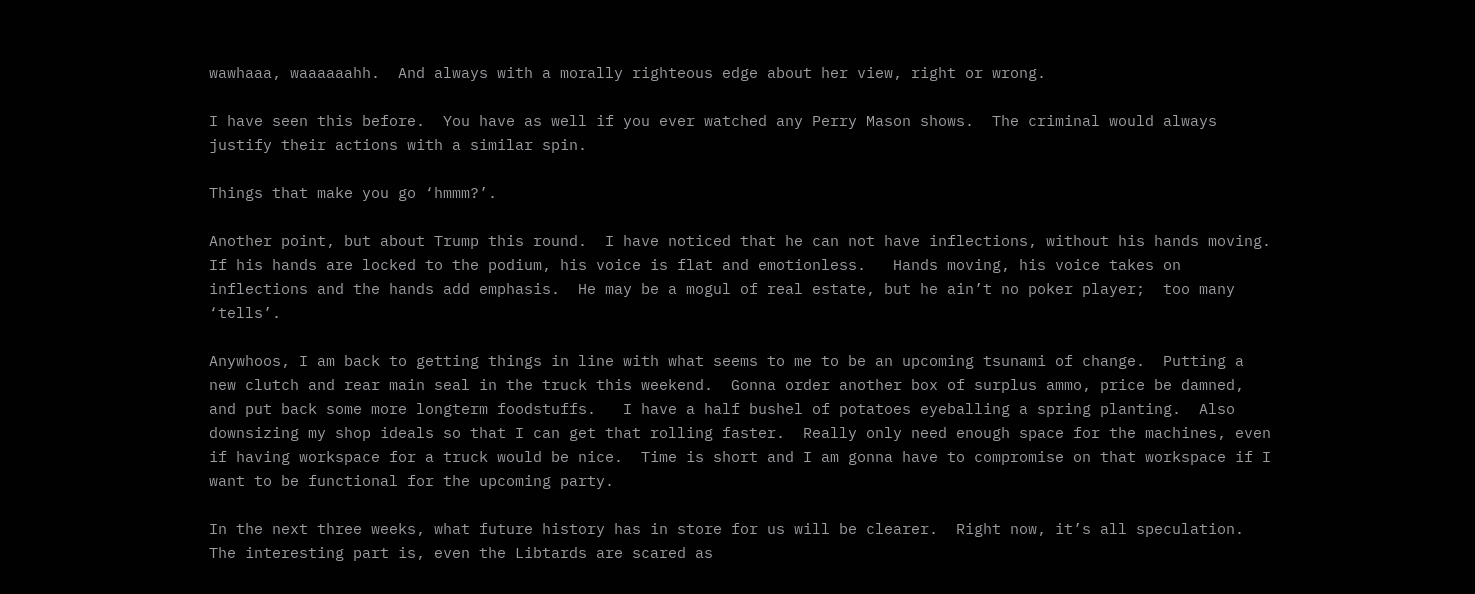wawhaaa, waaaaaahh.  And always with a morally righteous edge about her view, right or wrong.

I have seen this before.  You have as well if you ever watched any Perry Mason shows.  The criminal would always justify their actions with a similar spin.

Things that make you go ‘hmmm?’.

Another point, but about Trump this round.  I have noticed that he can not have inflections, without his hands moving.  If his hands are locked to the podium, his voice is flat and emotionless.   Hands moving, his voice takes on inflections and the hands add emphasis.  He may be a mogul of real estate, but he ain’t no poker player;  too many ‘tells’.

Anywhoos, I am back to getting things in line with what seems to me to be an upcoming tsunami of change.  Putting a new clutch and rear main seal in the truck this weekend.  Gonna order another box of surplus ammo, price be damned,  and put back some more longterm foodstuffs.   I have a half bushel of potatoes eyeballing a spring planting.  Also downsizing my shop ideals so that I can get that rolling faster.  Really only need enough space for the machines, even if having workspace for a truck would be nice.  Time is short and I am gonna have to compromise on that workspace if I want to be functional for the upcoming party.

In the next three weeks, what future history has in store for us will be clearer.  Right now, it’s all speculation.  The interesting part is, even the Libtards are scared as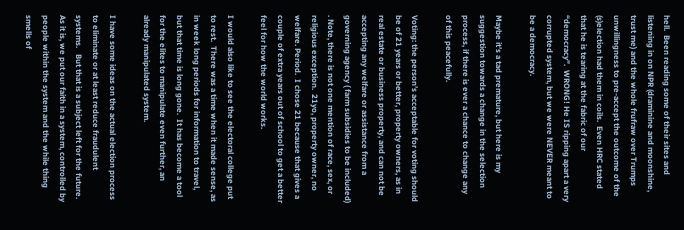hell.  Been reading some of their sites and listening in on NPR (draminine and moonshine, trust me) and the whole frufraw over Trumps unwillingness to pre-accept the outcome of the (s)election had them in coils.  Even HRC stated that he is tearing at the fabric of our “democracy”.  WRONG! He IS ripping apart a very corrupted system, but we were NEVER meant to be a democracy.

Maybe it’s a tad premature, but here is my suggestion towards a change in the selection process, if there is ever a chance to change any of this peacefully.

Voting: the person’s acceptable for voting should be of 21 years or better, property owners, as in real estate or business property, and can not be accepting any welfare or assistance from a governing agency ( farm subsidies to be included)  . Note, there is not one mention of race, sex, or religious exception.  21yo, property owner, no welfare. Period.  I chose 21 because that gives a couple of extra years out of school to get a better feel for how the world works.

I would also like to see the electoral college put to rest.  There was a time when it made sense, as in week long periods for information to travel, but that time is long gone.  It has become a tool for the elites to manipulate even further, an already manipulated system.

I have some ideas on the actual election process to eliminate or at least reduce fraudulent systems.   But that is a subject left for the future.  As it is, we put our faith in a system, controlled by people within the system and the while thing smells of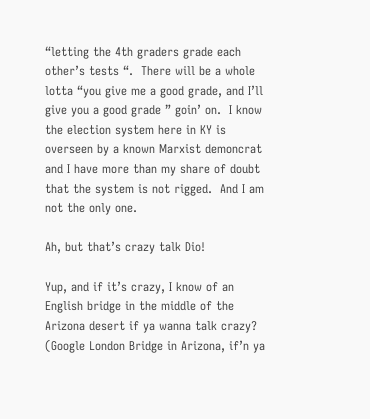“letting the 4th graders grade each other’s tests “.  There will be a whole lotta “you give me a good grade, and I’ll give you a good grade ” goin’ on.  I know the election system here in KY is overseen by a known Marxist demoncrat and I have more than my share of doubt that the system is not rigged.  And I am not the only one.

Ah, but that’s crazy talk Dio!

Yup, and if it’s crazy, I know of an English bridge in the middle of the Arizona desert if ya wanna talk crazy? (Google London Bridge in Arizona, if’n ya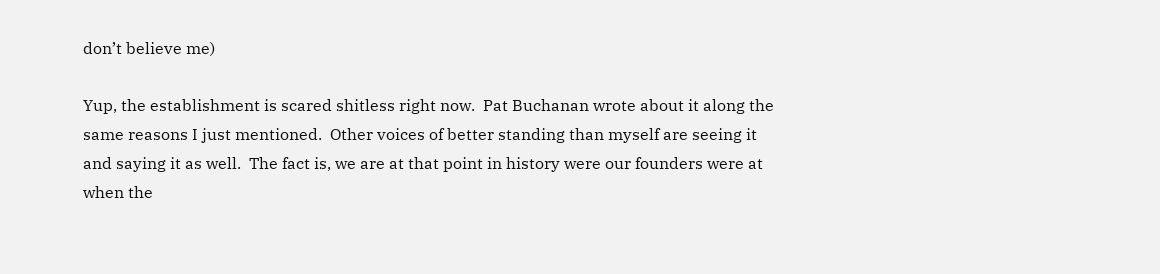don’t believe me)

Yup, the establishment is scared shitless right now.  Pat Buchanan wrote about it along the same reasons I just mentioned.  Other voices of better standing than myself are seeing it and saying it as well.  The fact is, we are at that point in history were our founders were at when the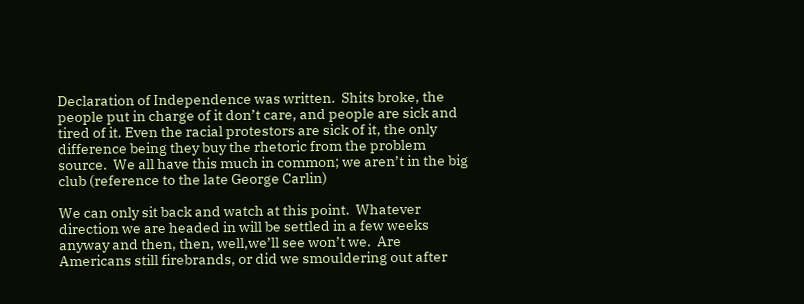Declaration of Independence was written.  Shits broke, the people put in charge of it don’t care, and people are sick and tired of it. Even the racial protestors are sick of it, the only difference being they buy the rhetoric from the problem source.  We all have this much in common; we aren’t in the big club (reference to the late George Carlin)

We can only sit back and watch at this point.  Whatever direction we are headed in will be settled in a few weeks anyway and then, then, well,we’ll see won’t we.  Are Americans still firebrands, or did we smouldering out after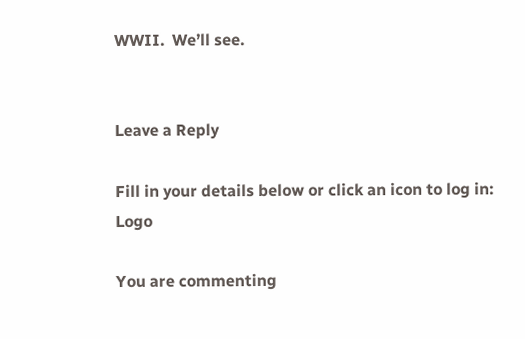WWII.  We’ll see.


Leave a Reply

Fill in your details below or click an icon to log in: Logo

You are commenting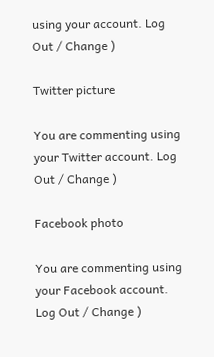using your account. Log Out / Change )

Twitter picture

You are commenting using your Twitter account. Log Out / Change )

Facebook photo

You are commenting using your Facebook account. Log Out / Change )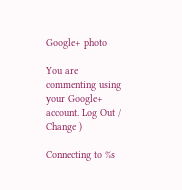Google+ photo

You are commenting using your Google+ account. Log Out / Change )

Connecting to %s